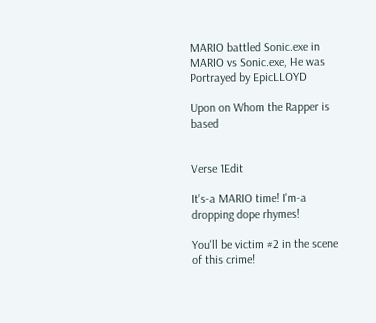MARIO battled Sonic.exe in MARIO vs Sonic.exe, He was Portrayed by EpicLLOYD

Upon on Whom the Rapper is based


Verse 1Edit

It's-a MARIO time! I'm-a dropping dope rhymes!

You'll be victim #2 in the scene of this crime!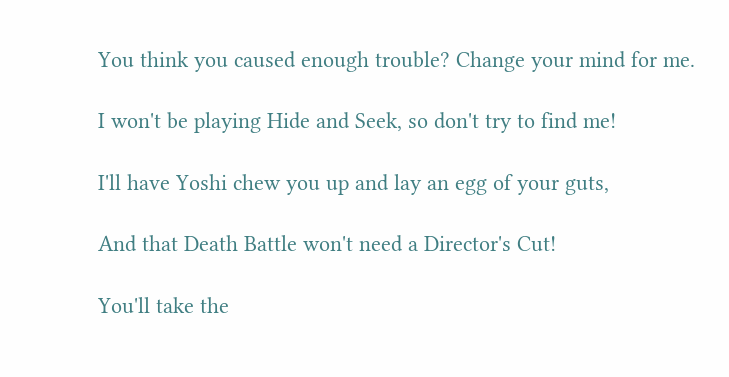You think you caused enough trouble? Change your mind for me.

I won't be playing Hide and Seek, so don't try to find me!

I'll have Yoshi chew you up and lay an egg of your guts,

And that Death Battle won't need a Director's Cut!

You'll take the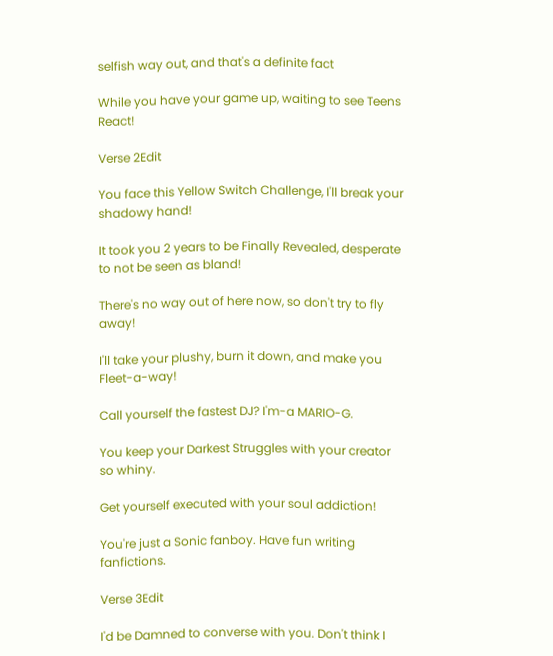selfish way out, and that's a definite fact

While you have your game up, waiting to see Teens React!

Verse 2Edit

You face this Yellow Switch Challenge, I'll break your shadowy hand!

It took you 2 years to be Finally Revealed, desperate to not be seen as bland!

There's no way out of here now, so don't try to fly away!

I'll take your plushy, burn it down, and make you Fleet-a-way!

Call yourself the fastest DJ? I'm-a MARIO-G.

You keep your Darkest Struggles with your creator so whiny.

Get yourself executed with your soul addiction!

You're just a Sonic fanboy. Have fun writing fanfictions.

Verse 3Edit

I'd be Damned to converse with you. Don't think I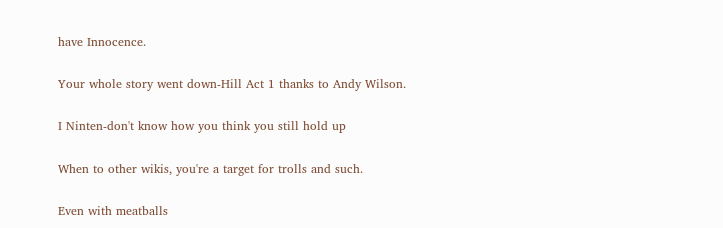have Innocence.

Your whole story went down-Hill Act 1 thanks to Andy Wilson.

I Ninten-don't know how you think you still hold up

When to other wikis, you're a target for trolls and such.

Even with meatballs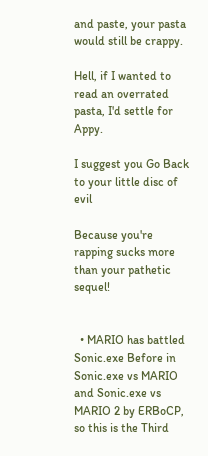and paste, your pasta would still be crappy.

Hell, if I wanted to read an overrated pasta, I'd settle for Appy.

I suggest you Go Back to your little disc of evil

Because you're rapping sucks more than your pathetic sequel!


  • MARIO has battled Sonic.exe Before in Sonic.exe vs MARIO and Sonic.exe vs MARIO 2 by ERBoCP, so this is the Third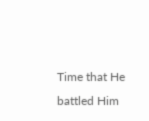Time that He battled Him